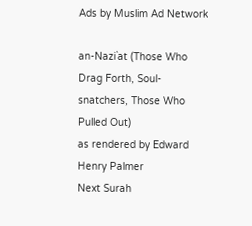Ads by Muslim Ad Network

an-Nazi`at (Those Who Drag Forth, Soul-snatchers, Those Who Pulled Out)
as rendered by Edward Henry Palmer
Next Surah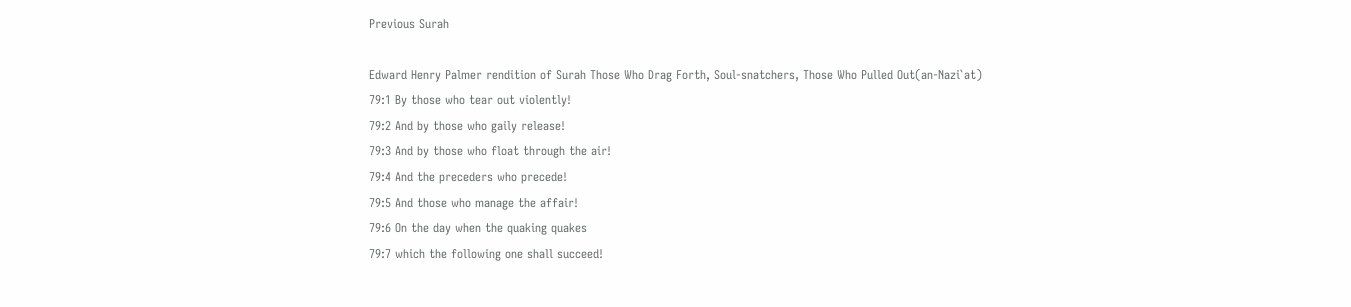Previous Surah

Edward Henry Palmer rendition of Surah Those Who Drag Forth, Soul-snatchers, Those Who Pulled Out(an-Nazi`at)
79:1 By those who tear out violently!
79:2 And by those who gaily release!
79:3 And by those who float through the air!
79:4 And the preceders who precede!
79:5 And those who manage the affair!
79:6 On the day when the quaking quakes
79:7 which the following one shall succeed!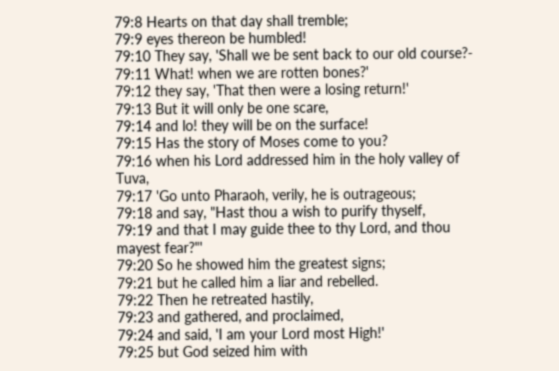79:8 Hearts on that day shall tremble;
79:9 eyes thereon be humbled!
79:10 They say, 'Shall we be sent back to our old course?-
79:11 What! when we are rotten bones?'
79:12 they say, 'That then were a losing return!'
79:13 But it will only be one scare,
79:14 and lo! they will be on the surface!
79:15 Has the story of Moses come to you?
79:16 when his Lord addressed him in the holy valley of Tuva,
79:17 'Go unto Pharaoh, verily, he is outrageous;
79:18 and say, "Hast thou a wish to purify thyself,
79:19 and that I may guide thee to thy Lord, and thou mayest fear?"'
79:20 So he showed him the greatest signs;
79:21 but he called him a liar and rebelled.
79:22 Then he retreated hastily,
79:23 and gathered, and proclaimed,
79:24 and said, 'I am your Lord most High!'
79:25 but God seized him with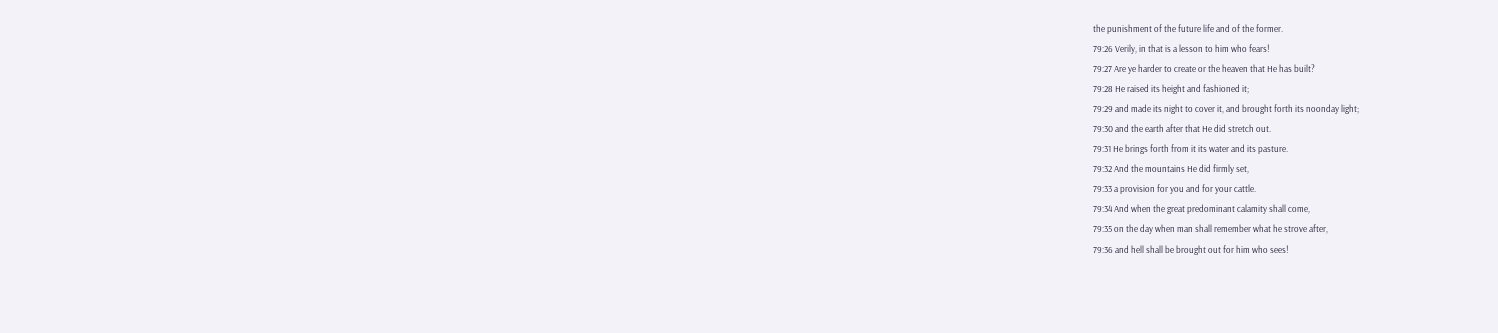the punishment of the future life and of the former.
79:26 Verily, in that is a lesson to him who fears!
79:27 Are ye harder to create or the heaven that He has built?
79:28 He raised its height and fashioned it;
79:29 and made its night to cover it, and brought forth its noonday light;
79:30 and the earth after that He did stretch out.
79:31 He brings forth from it its water and its pasture.
79:32 And the mountains He did firmly set,
79:33 a provision for you and for your cattle.
79:34 And when the great predominant calamity shall come,
79:35 on the day when man shall remember what he strove after,
79:36 and hell shall be brought out for him who sees!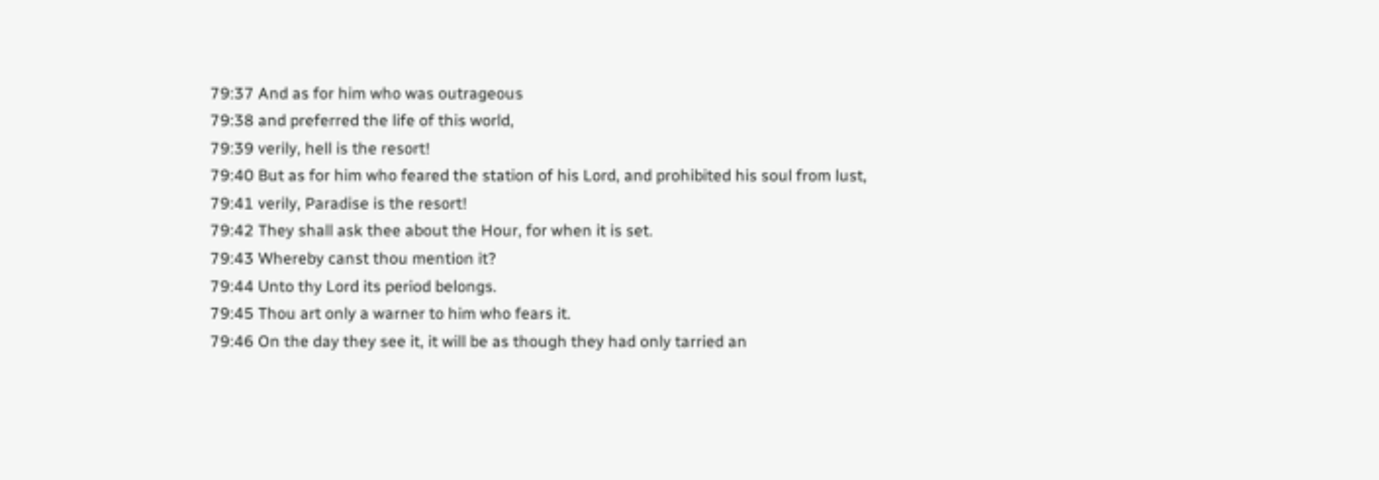79:37 And as for him who was outrageous
79:38 and preferred the life of this world,
79:39 verily, hell is the resort!
79:40 But as for him who feared the station of his Lord, and prohibited his soul from lust,
79:41 verily, Paradise is the resort!
79:42 They shall ask thee about the Hour, for when it is set.
79:43 Whereby canst thou mention it?
79:44 Unto thy Lord its period belongs.
79:45 Thou art only a warner to him who fears it.
79:46 On the day they see it, it will be as though they had only tarried an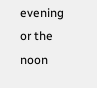evening or the noon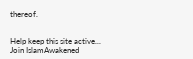thereof.


Help keep this site active...
Join IslamAwakened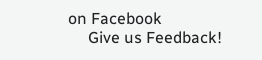on Facebook
     Give us Feedback!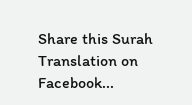Share this Surah Translation on Facebook...